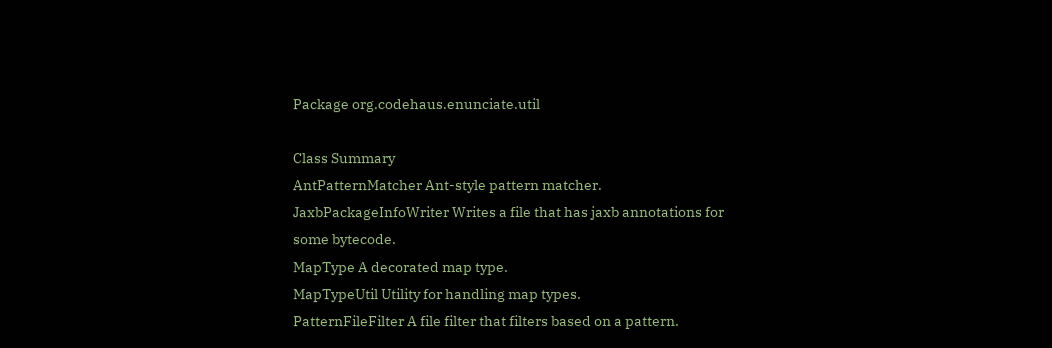Package org.codehaus.enunciate.util

Class Summary
AntPatternMatcher Ant-style pattern matcher.
JaxbPackageInfoWriter Writes a file that has jaxb annotations for some bytecode.
MapType A decorated map type.
MapTypeUtil Utility for handling map types.
PatternFileFilter A file filter that filters based on a pattern.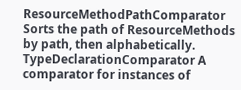ResourceMethodPathComparator Sorts the path of ResourceMethods by path, then alphabetically.
TypeDeclarationComparator A comparator for instances of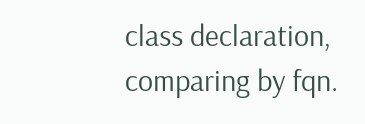class declaration, comparing by fqn.